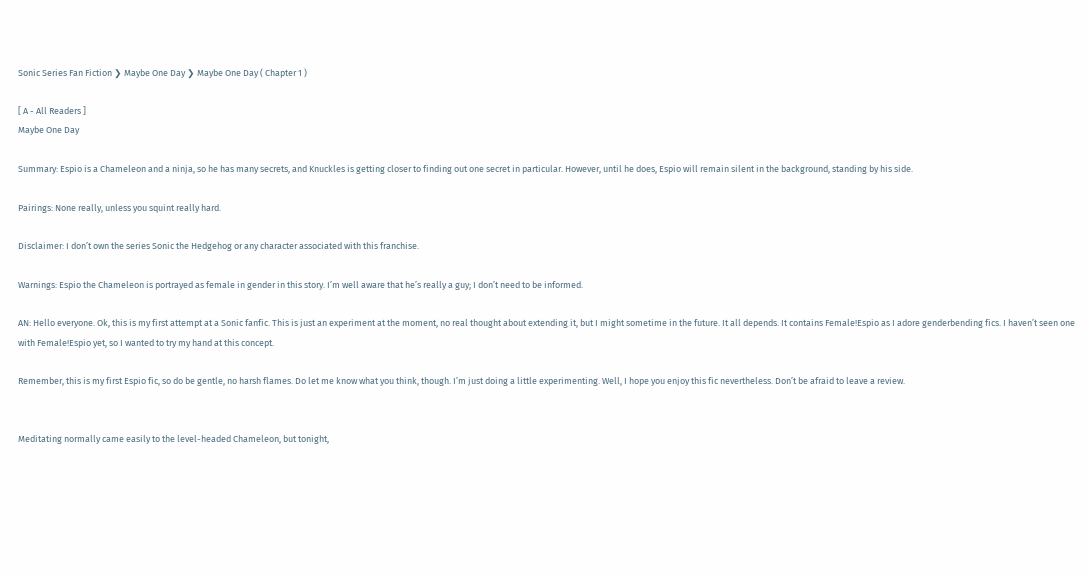Sonic Series Fan Fiction ❯ Maybe One Day ❯ Maybe One Day ( Chapter 1 )

[ A - All Readers ]
Maybe One Day

Summary: Espio is a Chameleon and a ninja, so he has many secrets, and Knuckles is getting closer to finding out one secret in particular. However, until he does, Espio will remain silent in the background, standing by his side.

Pairings: None really, unless you squint really hard.

Disclaimer: I don’t own the series Sonic the Hedgehog or any character associated with this franchise.

Warnings: Espio the Chameleon is portrayed as female in gender in this story. I’m well aware that he’s really a guy; I don’t need to be informed.

AN: Hello everyone. Ok, this is my first attempt at a Sonic fanfic. This is just an experiment at the moment, no real thought about extending it, but I might sometime in the future. It all depends. It contains Female!Espio as I adore genderbending fics. I haven’t seen one with Female!Espio yet, so I wanted to try my hand at this concept.

Remember, this is my first Espio fic, so do be gentle, no harsh flames. Do let me know what you think, though. I’m just doing a little experimenting. Well, I hope you enjoy this fic nevertheless. Don’t be afraid to leave a review.


Meditating normally came easily to the level-headed Chameleon, but tonight,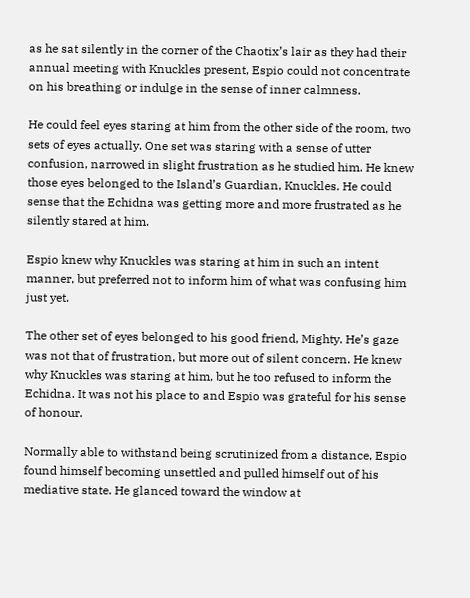as he sat silently in the corner of the Chaotix’s lair as they had their annual meeting with Knuckles present, Espio could not concentrate on his breathing or indulge in the sense of inner calmness.

He could feel eyes staring at him from the other side of the room, two sets of eyes actually. One set was staring with a sense of utter confusion, narrowed in slight frustration as he studied him. He knew those eyes belonged to the Island’s Guardian, Knuckles. He could sense that the Echidna was getting more and more frustrated as he silently stared at him.

Espio knew why Knuckles was staring at him in such an intent manner, but preferred not to inform him of what was confusing him just yet.

The other set of eyes belonged to his good friend, Mighty. He’s gaze was not that of frustration, but more out of silent concern. He knew why Knuckles was staring at him, but he too refused to inform the Echidna. It was not his place to and Espio was grateful for his sense of honour.

Normally able to withstand being scrutinized from a distance, Espio found himself becoming unsettled and pulled himself out of his mediative state. He glanced toward the window at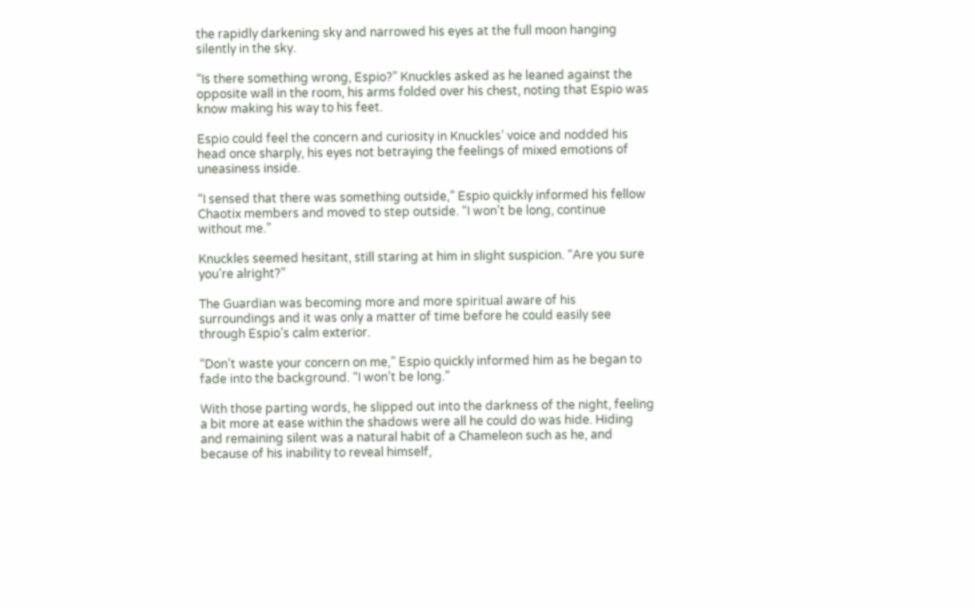the rapidly darkening sky and narrowed his eyes at the full moon hanging silently in the sky.

“Is there something wrong, Espio?” Knuckles asked as he leaned against the opposite wall in the room, his arms folded over his chest, noting that Espio was know making his way to his feet.

Espio could feel the concern and curiosity in Knuckles’ voice and nodded his head once sharply, his eyes not betraying the feelings of mixed emotions of uneasiness inside.

“I sensed that there was something outside,” Espio quickly informed his fellow Chaotix members and moved to step outside. “I won’t be long, continue without me.”

Knuckles seemed hesitant, still staring at him in slight suspicion. “Are you sure you’re alright?”

The Guardian was becoming more and more spiritual aware of his surroundings and it was only a matter of time before he could easily see through Espio’s calm exterior.

“Don’t waste your concern on me,” Espio quickly informed him as he began to fade into the background. “I won’t be long.”

With those parting words, he slipped out into the darkness of the night, feeling a bit more at ease within the shadows were all he could do was hide. Hiding and remaining silent was a natural habit of a Chameleon such as he, and because of his inability to reveal himself,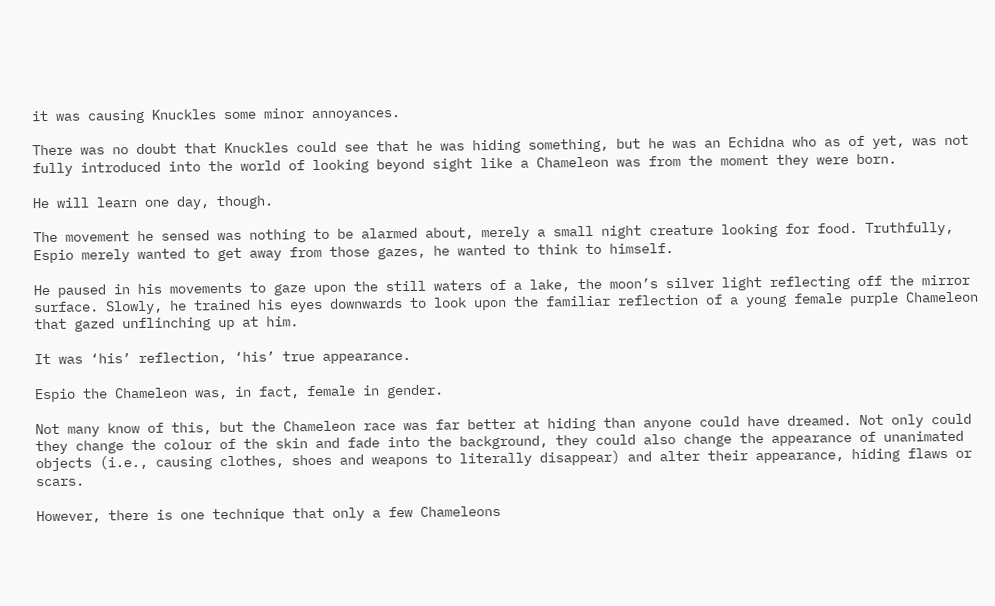it was causing Knuckles some minor annoyances.

There was no doubt that Knuckles could see that he was hiding something, but he was an Echidna who as of yet, was not fully introduced into the world of looking beyond sight like a Chameleon was from the moment they were born.

He will learn one day, though.

The movement he sensed was nothing to be alarmed about, merely a small night creature looking for food. Truthfully, Espio merely wanted to get away from those gazes, he wanted to think to himself.

He paused in his movements to gaze upon the still waters of a lake, the moon’s silver light reflecting off the mirror surface. Slowly, he trained his eyes downwards to look upon the familiar reflection of a young female purple Chameleon that gazed unflinching up at him.

It was ‘his’ reflection, ‘his’ true appearance.

Espio the Chameleon was, in fact, female in gender.

Not many know of this, but the Chameleon race was far better at hiding than anyone could have dreamed. Not only could they change the colour of the skin and fade into the background, they could also change the appearance of unanimated objects (i.e., causing clothes, shoes and weapons to literally disappear) and alter their appearance, hiding flaws or scars.

However, there is one technique that only a few Chameleons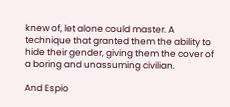knew of, let alone could master. A technique that granted them the ability to hide their gender, giving them the cover of a boring and unassuming civilian.

And Espio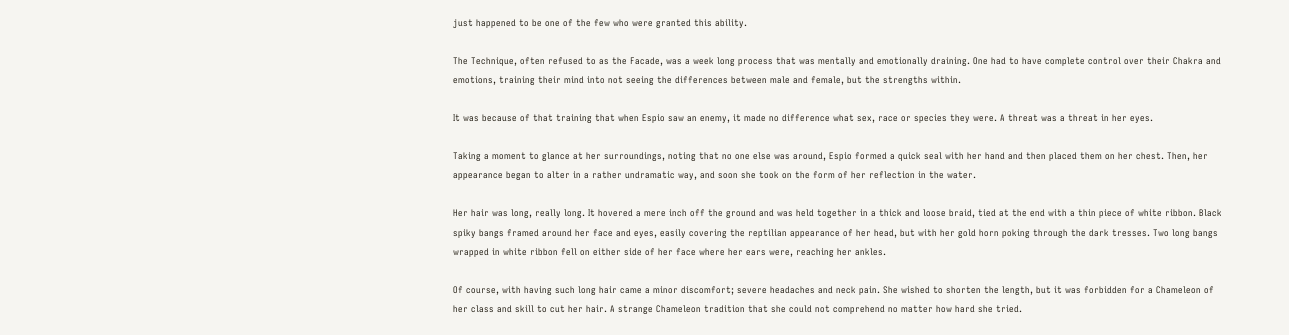just happened to be one of the few who were granted this ability.

The Technique, often refused to as the Facade, was a week long process that was mentally and emotionally draining. One had to have complete control over their Chakra and emotions, training their mind into not seeing the differences between male and female, but the strengths within.

It was because of that training that when Espio saw an enemy, it made no difference what sex, race or species they were. A threat was a threat in her eyes.

Taking a moment to glance at her surroundings, noting that no one else was around, Espio formed a quick seal with her hand and then placed them on her chest. Then, her appearance began to alter in a rather undramatic way, and soon she took on the form of her reflection in the water.

Her hair was long, really long. It hovered a mere inch off the ground and was held together in a thick and loose braid, tied at the end with a thin piece of white ribbon. Black spiky bangs framed around her face and eyes, easily covering the reptilian appearance of her head, but with her gold horn poking through the dark tresses. Two long bangs wrapped in white ribbon fell on either side of her face where her ears were, reaching her ankles.

Of course, with having such long hair came a minor discomfort; severe headaches and neck pain. She wished to shorten the length, but it was forbidden for a Chameleon of her class and skill to cut her hair. A strange Chameleon tradition that she could not comprehend no matter how hard she tried.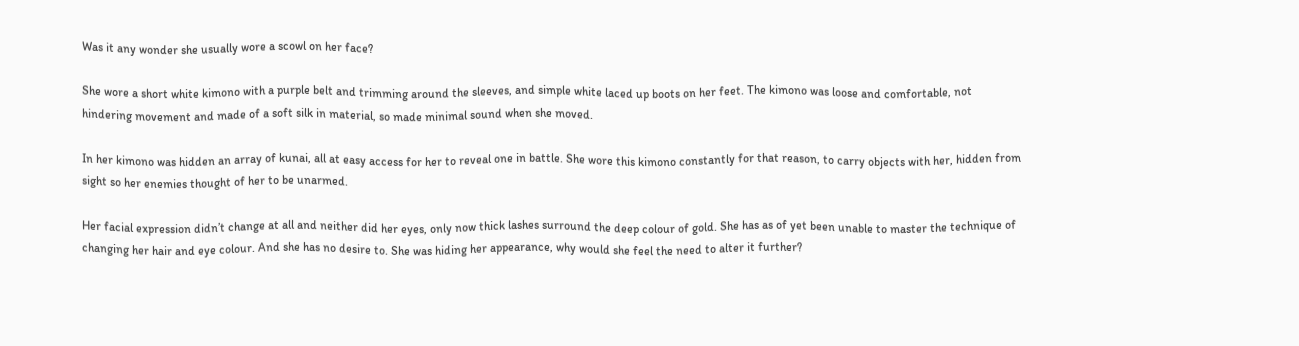Was it any wonder she usually wore a scowl on her face?

She wore a short white kimono with a purple belt and trimming around the sleeves, and simple white laced up boots on her feet. The kimono was loose and comfortable, not hindering movement and made of a soft silk in material, so made minimal sound when she moved.

In her kimono was hidden an array of kunai, all at easy access for her to reveal one in battle. She wore this kimono constantly for that reason, to carry objects with her, hidden from sight so her enemies thought of her to be unarmed.

Her facial expression didn’t change at all and neither did her eyes, only now thick lashes surround the deep colour of gold. She has as of yet been unable to master the technique of changing her hair and eye colour. And she has no desire to. She was hiding her appearance, why would she feel the need to alter it further?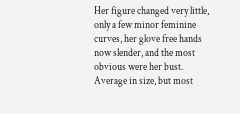Her figure changed very little, only a few minor feminine curves, her glove free hands now slender, and the most obvious were her bust. Average in size, but most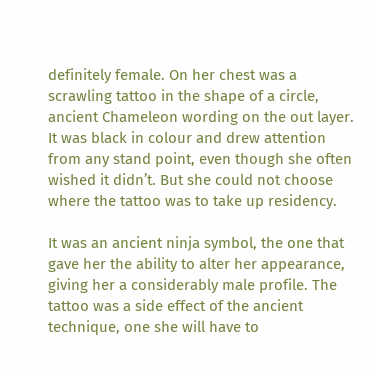definitely female. On her chest was a scrawling tattoo in the shape of a circle, ancient Chameleon wording on the out layer. It was black in colour and drew attention from any stand point, even though she often wished it didn’t. But she could not choose where the tattoo was to take up residency.

It was an ancient ninja symbol, the one that gave her the ability to alter her appearance, giving her a considerably male profile. The tattoo was a side effect of the ancient technique, one she will have to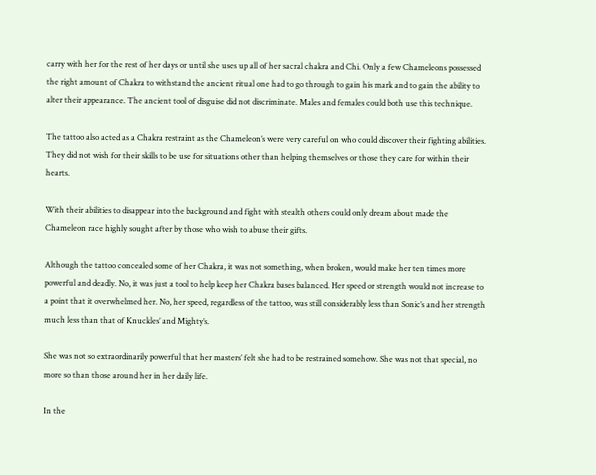carry with her for the rest of her days or until she uses up all of her sacral chakra and Chi. Only a few Chameleons possessed the right amount of Chakra to withstand the ancient ritual one had to go through to gain his mark and to gain the ability to alter their appearance. The ancient tool of disguise did not discriminate. Males and females could both use this technique.

The tattoo also acted as a Chakra restraint as the Chameleon’s were very careful on who could discover their fighting abilities. They did not wish for their skills to be use for situations other than helping themselves or those they care for within their hearts.

With their abilities to disappear into the background and fight with stealth others could only dream about made the Chameleon race highly sought after by those who wish to abuse their gifts.

Although the tattoo concealed some of her Chakra, it was not something, when broken, would make her ten times more powerful and deadly. No, it was just a tool to help keep her Chakra bases balanced. Her speed or strength would not increase to a point that it overwhelmed her. No, her speed, regardless of the tattoo, was still considerably less than Sonic’s and her strength much less than that of Knuckles’ and Mighty’s.

She was not so extraordinarily powerful that her masters’ felt she had to be restrained somehow. She was not that special, no more so than those around her in her daily life.

In the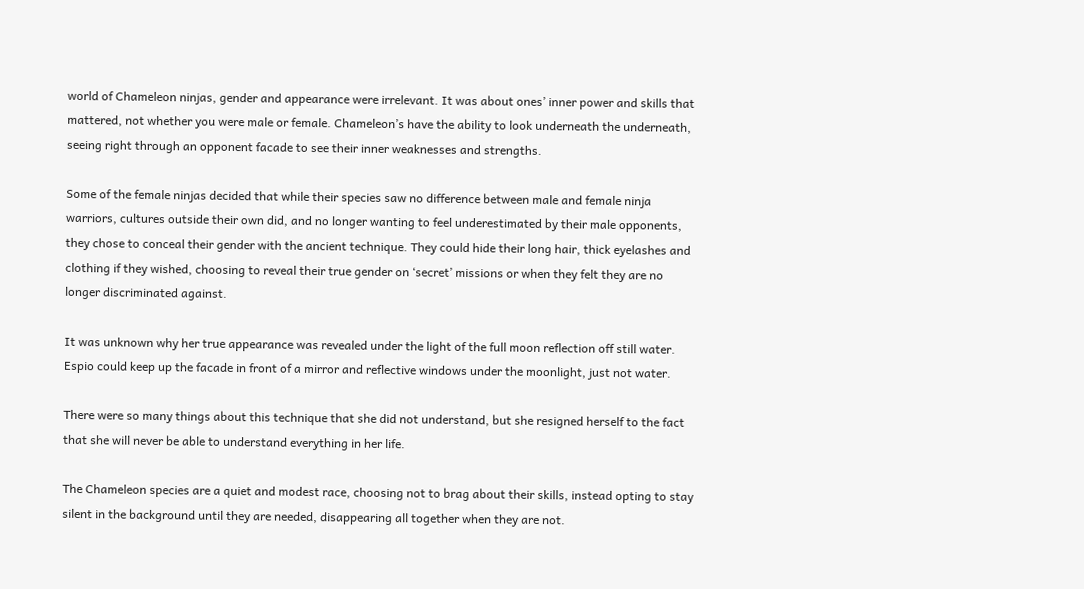world of Chameleon ninjas, gender and appearance were irrelevant. It was about ones’ inner power and skills that mattered, not whether you were male or female. Chameleon’s have the ability to look underneath the underneath, seeing right through an opponent facade to see their inner weaknesses and strengths.

Some of the female ninjas decided that while their species saw no difference between male and female ninja warriors, cultures outside their own did, and no longer wanting to feel underestimated by their male opponents, they chose to conceal their gender with the ancient technique. They could hide their long hair, thick eyelashes and clothing if they wished, choosing to reveal their true gender on ‘secret’ missions or when they felt they are no longer discriminated against.

It was unknown why her true appearance was revealed under the light of the full moon reflection off still water. Espio could keep up the facade in front of a mirror and reflective windows under the moonlight, just not water.

There were so many things about this technique that she did not understand, but she resigned herself to the fact that she will never be able to understand everything in her life.

The Chameleon species are a quiet and modest race, choosing not to brag about their skills, instead opting to stay silent in the background until they are needed, disappearing all together when they are not.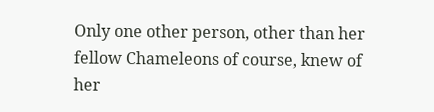Only one other person, other than her fellow Chameleons of course, knew of her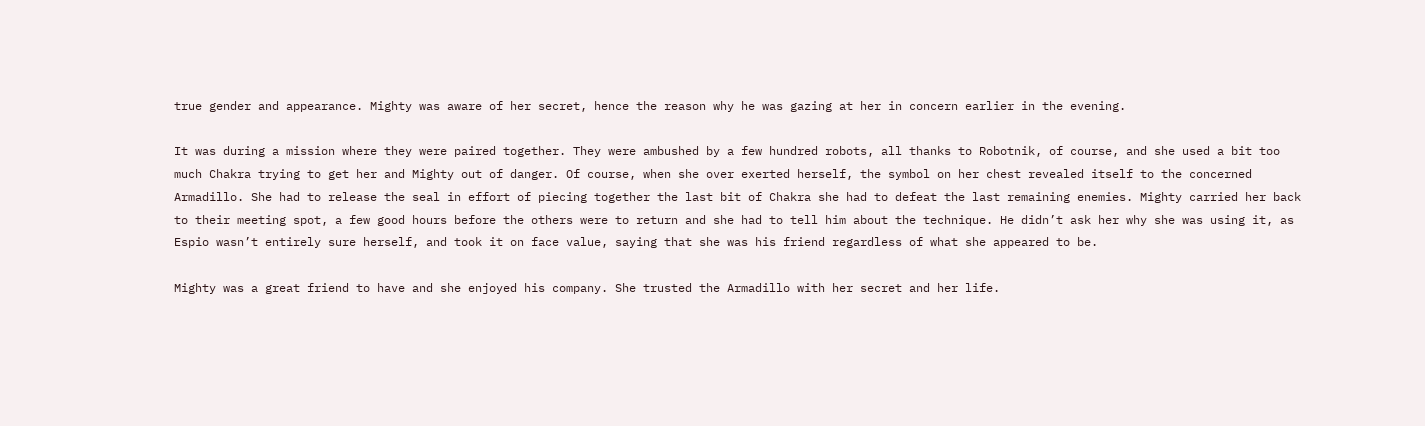true gender and appearance. Mighty was aware of her secret, hence the reason why he was gazing at her in concern earlier in the evening.

It was during a mission where they were paired together. They were ambushed by a few hundred robots, all thanks to Robotnik, of course, and she used a bit too much Chakra trying to get her and Mighty out of danger. Of course, when she over exerted herself, the symbol on her chest revealed itself to the concerned Armadillo. She had to release the seal in effort of piecing together the last bit of Chakra she had to defeat the last remaining enemies. Mighty carried her back to their meeting spot, a few good hours before the others were to return and she had to tell him about the technique. He didn’t ask her why she was using it, as Espio wasn’t entirely sure herself, and took it on face value, saying that she was his friend regardless of what she appeared to be.

Mighty was a great friend to have and she enjoyed his company. She trusted the Armadillo with her secret and her life.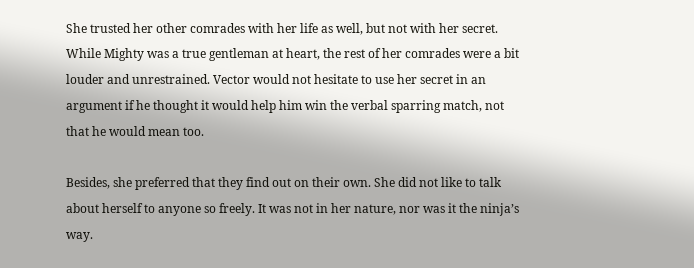She trusted her other comrades with her life as well, but not with her secret. While Mighty was a true gentleman at heart, the rest of her comrades were a bit louder and unrestrained. Vector would not hesitate to use her secret in an argument if he thought it would help him win the verbal sparring match, not that he would mean too.

Besides, she preferred that they find out on their own. She did not like to talk about herself to anyone so freely. It was not in her nature, nor was it the ninja’s way.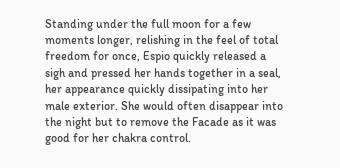Standing under the full moon for a few moments longer, relishing in the feel of total freedom for once, Espio quickly released a sigh and pressed her hands together in a seal, her appearance quickly dissipating into her male exterior. She would often disappear into the night but to remove the Facade as it was good for her chakra control.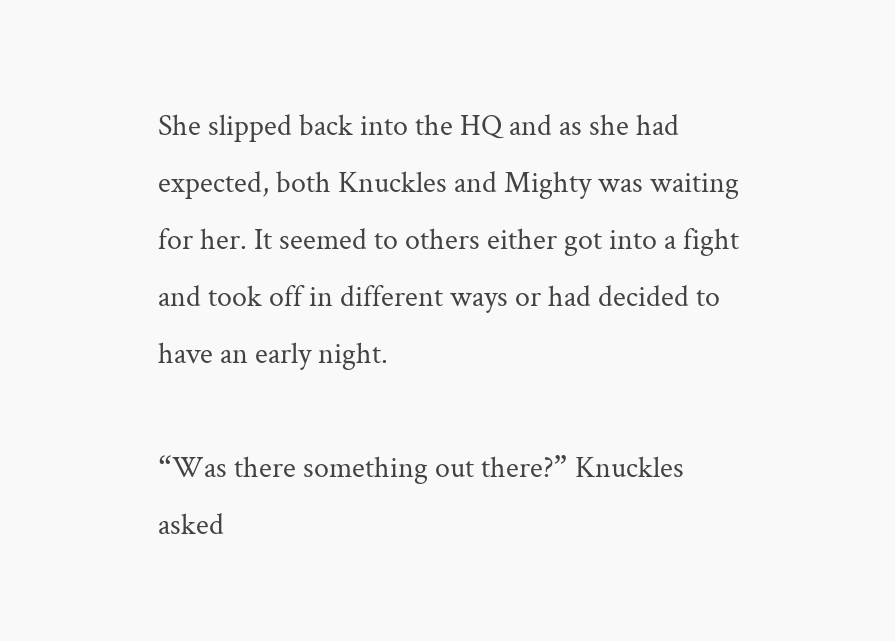She slipped back into the HQ and as she had expected, both Knuckles and Mighty was waiting for her. It seemed to others either got into a fight and took off in different ways or had decided to have an early night.

“Was there something out there?” Knuckles asked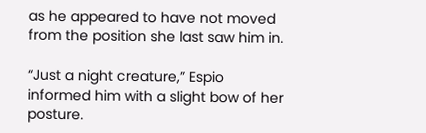as he appeared to have not moved from the position she last saw him in.

“Just a night creature,” Espio informed him with a slight bow of her posture.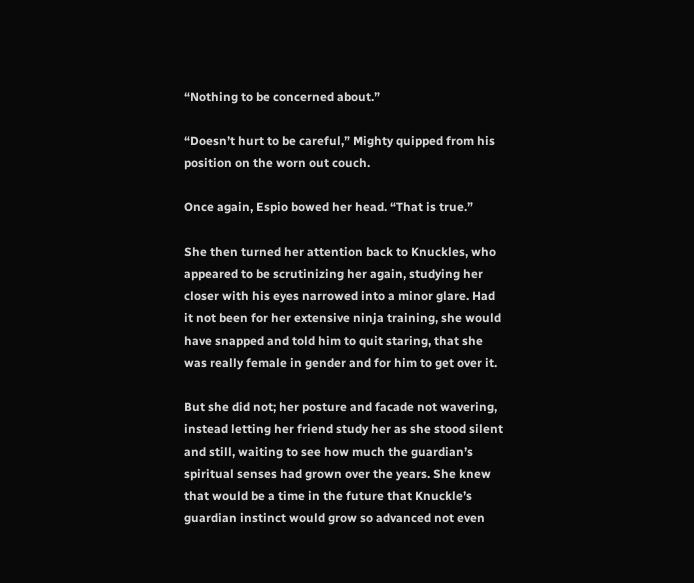“Nothing to be concerned about.”

“Doesn’t hurt to be careful,” Mighty quipped from his position on the worn out couch.

Once again, Espio bowed her head. “That is true.”

She then turned her attention back to Knuckles, who appeared to be scrutinizing her again, studying her closer with his eyes narrowed into a minor glare. Had it not been for her extensive ninja training, she would have snapped and told him to quit staring, that she was really female in gender and for him to get over it.

But she did not; her posture and facade not wavering, instead letting her friend study her as she stood silent and still, waiting to see how much the guardian’s spiritual senses had grown over the years. She knew that would be a time in the future that Knuckle’s guardian instinct would grow so advanced not even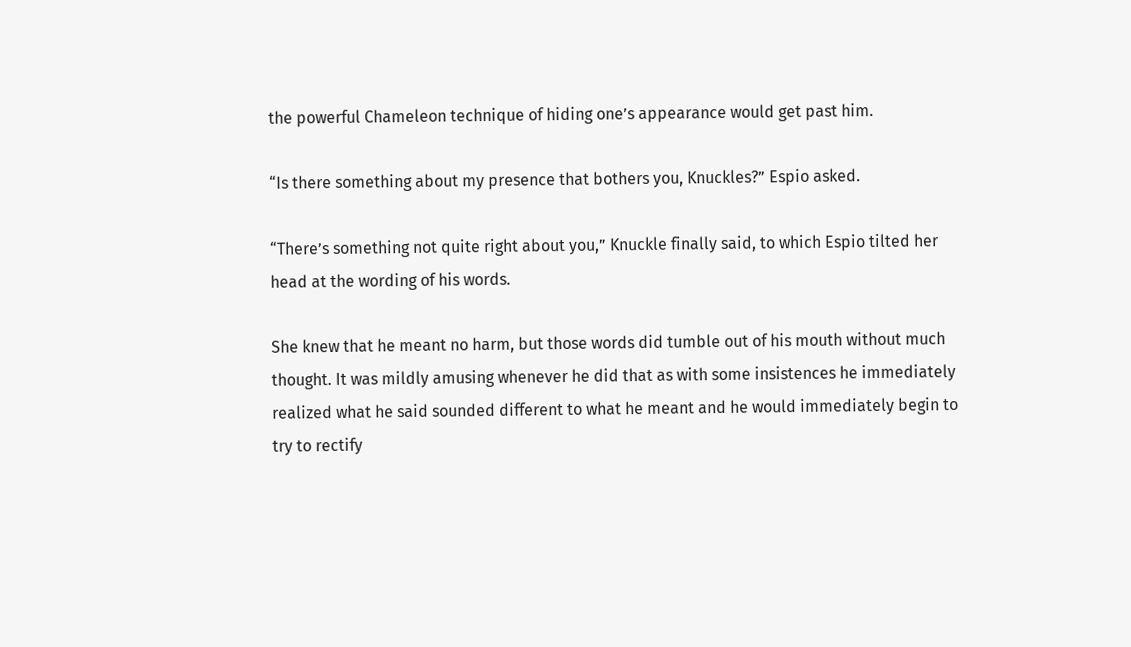the powerful Chameleon technique of hiding one’s appearance would get past him.

“Is there something about my presence that bothers you, Knuckles?” Espio asked.

“There’s something not quite right about you,” Knuckle finally said, to which Espio tilted her head at the wording of his words.

She knew that he meant no harm, but those words did tumble out of his mouth without much thought. It was mildly amusing whenever he did that as with some insistences he immediately realized what he said sounded different to what he meant and he would immediately begin to try to rectify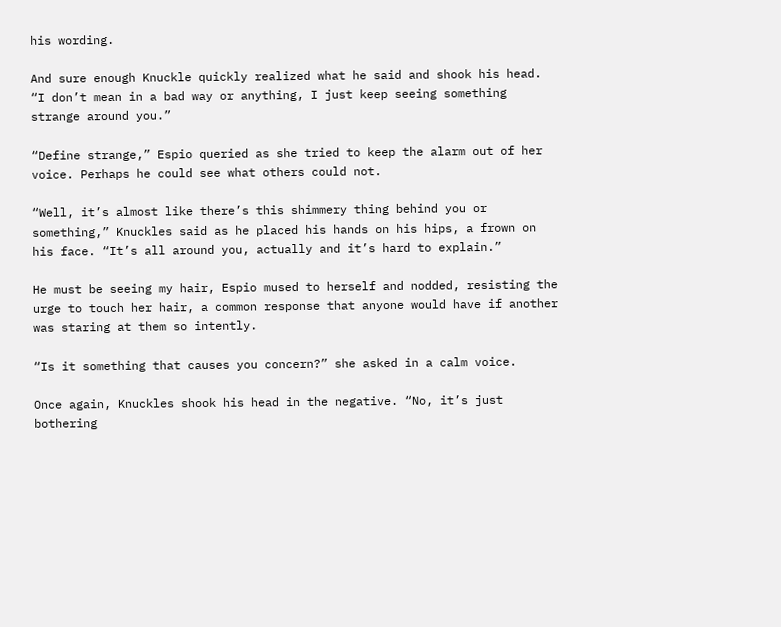his wording.

And sure enough Knuckle quickly realized what he said and shook his head. “I don’t mean in a bad way or anything, I just keep seeing something strange around you.”

“Define strange,” Espio queried as she tried to keep the alarm out of her voice. Perhaps he could see what others could not.

“Well, it’s almost like there’s this shimmery thing behind you or something,” Knuckles said as he placed his hands on his hips, a frown on his face. “It’s all around you, actually and it’s hard to explain.”

He must be seeing my hair, Espio mused to herself and nodded, resisting the urge to touch her hair, a common response that anyone would have if another was staring at them so intently.

“Is it something that causes you concern?” she asked in a calm voice.

Once again, Knuckles shook his head in the negative. “No, it’s just bothering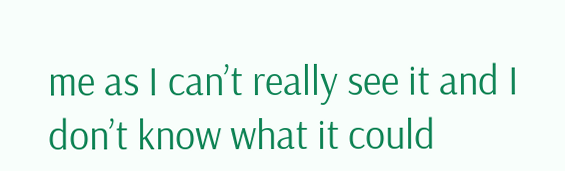me as I can’t really see it and I don’t know what it could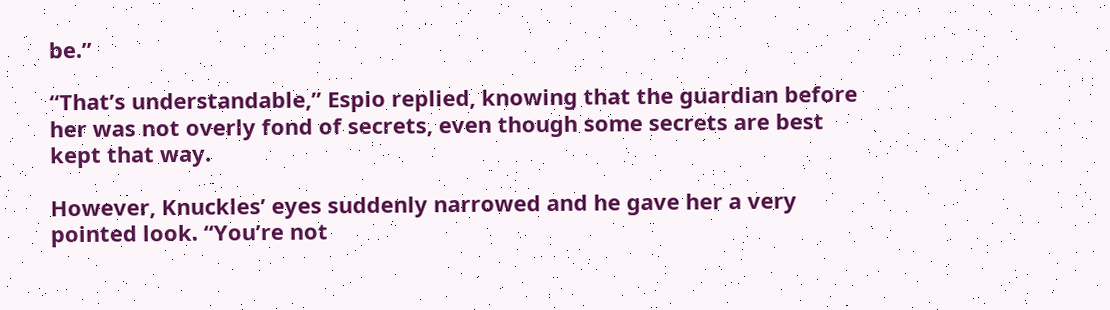be.”

“That’s understandable,” Espio replied, knowing that the guardian before her was not overly fond of secrets, even though some secrets are best kept that way.

However, Knuckles’ eyes suddenly narrowed and he gave her a very pointed look. “You’re not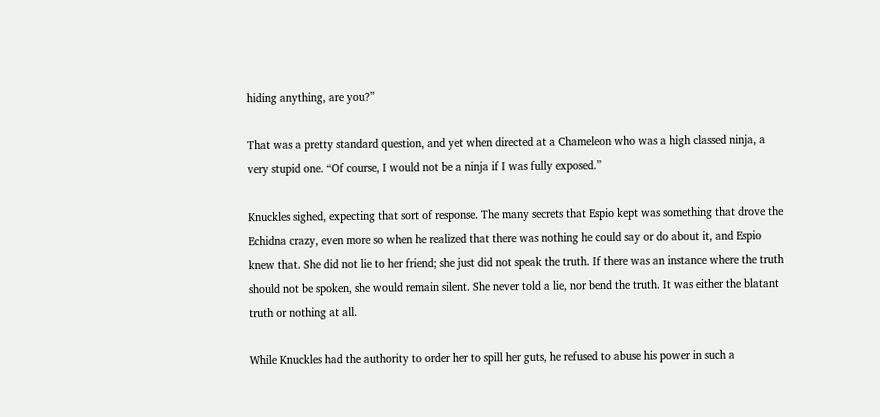hiding anything, are you?”

That was a pretty standard question, and yet when directed at a Chameleon who was a high classed ninja, a very stupid one. “Of course, I would not be a ninja if I was fully exposed.”

Knuckles sighed, expecting that sort of response. The many secrets that Espio kept was something that drove the Echidna crazy, even more so when he realized that there was nothing he could say or do about it, and Espio knew that. She did not lie to her friend; she just did not speak the truth. If there was an instance where the truth should not be spoken, she would remain silent. She never told a lie, nor bend the truth. It was either the blatant truth or nothing at all.

While Knuckles had the authority to order her to spill her guts, he refused to abuse his power in such a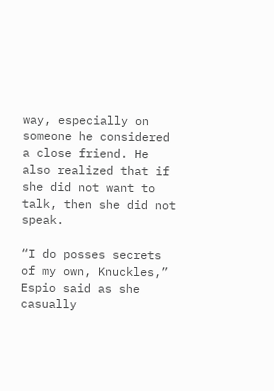way, especially on someone he considered a close friend. He also realized that if she did not want to talk, then she did not speak.

“I do posses secrets of my own, Knuckles,” Espio said as she casually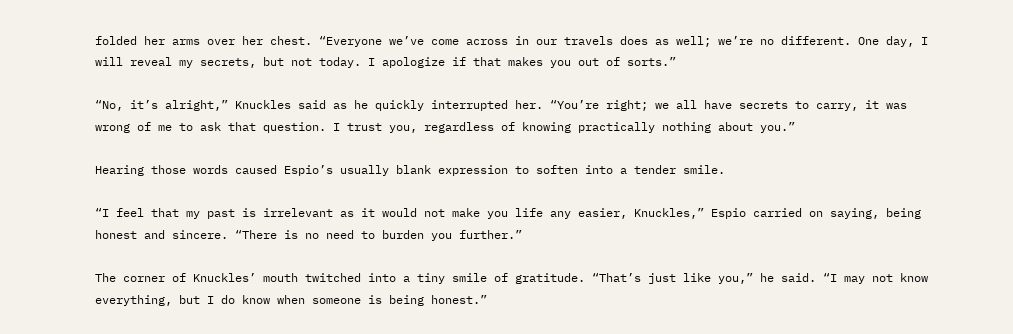folded her arms over her chest. “Everyone we’ve come across in our travels does as well; we’re no different. One day, I will reveal my secrets, but not today. I apologize if that makes you out of sorts.”

“No, it’s alright,” Knuckles said as he quickly interrupted her. “You’re right; we all have secrets to carry, it was wrong of me to ask that question. I trust you, regardless of knowing practically nothing about you.”

Hearing those words caused Espio’s usually blank expression to soften into a tender smile.

“I feel that my past is irrelevant as it would not make you life any easier, Knuckles,” Espio carried on saying, being honest and sincere. “There is no need to burden you further.”

The corner of Knuckles’ mouth twitched into a tiny smile of gratitude. “That’s just like you,” he said. “I may not know everything, but I do know when someone is being honest.”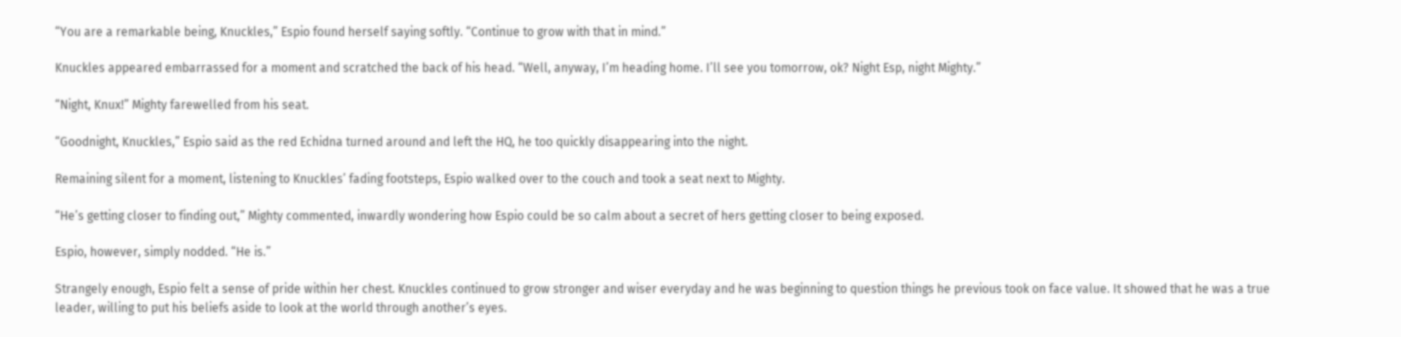“You are a remarkable being, Knuckles,” Espio found herself saying softly. “Continue to grow with that in mind.”

Knuckles appeared embarrassed for a moment and scratched the back of his head. “Well, anyway, I’m heading home. I’ll see you tomorrow, ok? Night Esp, night Mighty.”

“Night, Knux!” Mighty farewelled from his seat.

“Goodnight, Knuckles,” Espio said as the red Echidna turned around and left the HQ, he too quickly disappearing into the night.

Remaining silent for a moment, listening to Knuckles’ fading footsteps, Espio walked over to the couch and took a seat next to Mighty.

“He’s getting closer to finding out,” Mighty commented, inwardly wondering how Espio could be so calm about a secret of hers getting closer to being exposed.

Espio, however, simply nodded. “He is.”

Strangely enough, Espio felt a sense of pride within her chest. Knuckles continued to grow stronger and wiser everyday and he was beginning to question things he previous took on face value. It showed that he was a true leader, willing to put his beliefs aside to look at the world through another’s eyes.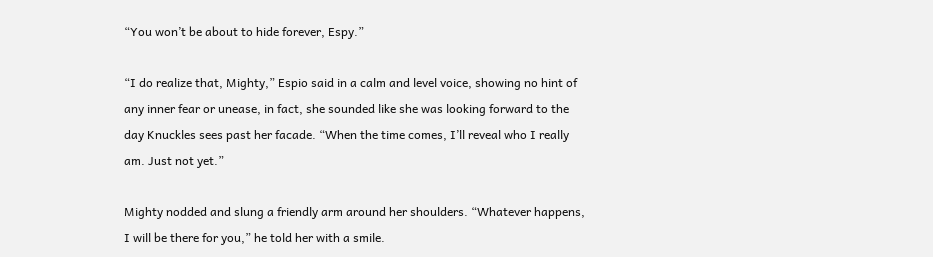“You won’t be about to hide forever, Espy.”

“I do realize that, Mighty,” Espio said in a calm and level voice, showing no hint of any inner fear or unease, in fact, she sounded like she was looking forward to the day Knuckles sees past her facade. “When the time comes, I’ll reveal who I really am. Just not yet.”

Mighty nodded and slung a friendly arm around her shoulders. “Whatever happens, I will be there for you,” he told her with a smile.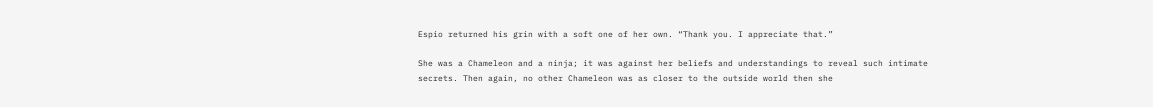Espio returned his grin with a soft one of her own. “Thank you. I appreciate that.”

She was a Chameleon and a ninja; it was against her beliefs and understandings to reveal such intimate secrets. Then again, no other Chameleon was as closer to the outside world then she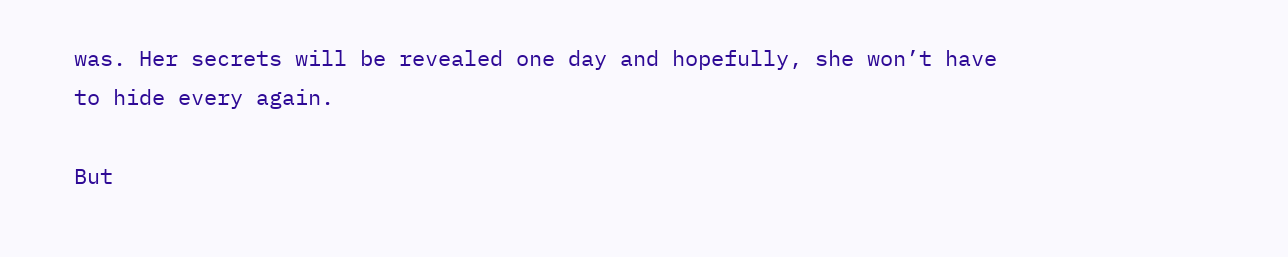was. Her secrets will be revealed one day and hopefully, she won’t have to hide every again.

But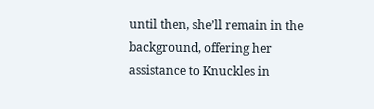until then, she’ll remain in the background, offering her assistance to Knuckles in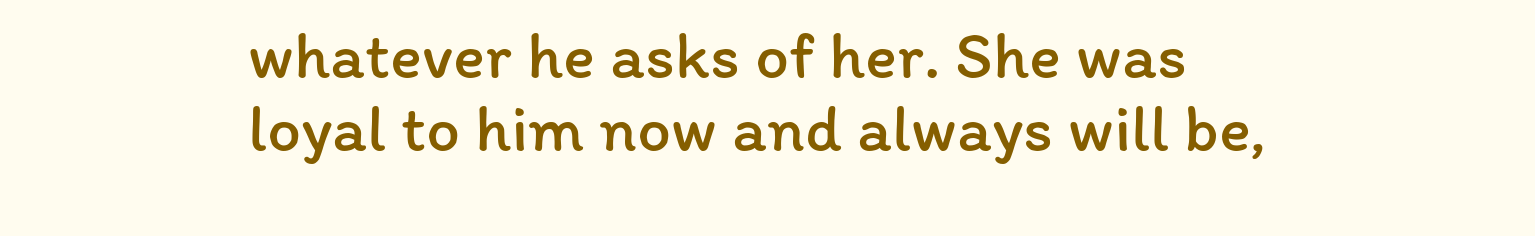whatever he asks of her. She was loyal to him now and always will be,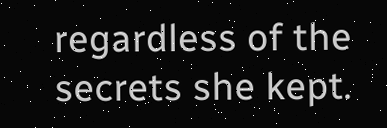regardless of the secrets she kept.